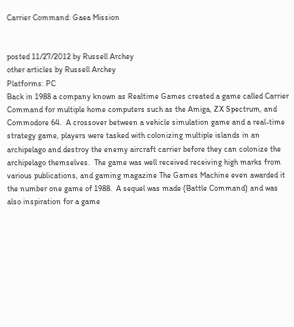Carrier Command: Gaea Mission


posted 11/27/2012 by Russell Archey
other articles by Russell Archey
Platforms: PC
Back in 1988 a company known as Realtime Games created a game called Carrier Command for multiple home computers such as the Amiga, ZX Spectrum, and Commodore 64.  A crossover between a vehicle simulation game and a real-time strategy game, players were tasked with colonizing multiple islands in an archipelago and destroy the enemy aircraft carrier before they can colonize the archipelago themselves.  The game was well received receiving high marks from various publications, and gaming magazine The Games Machine even awarded it the number one game of 1988.  A sequel was made (Battle Command) and was also inspiration for a game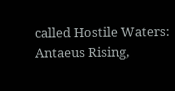called Hostile Waters: Antaeus Rising,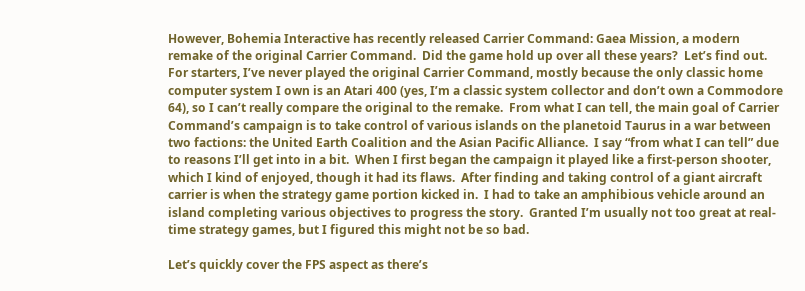However, Bohemia Interactive has recently released Carrier Command: Gaea Mission, a modern remake of the original Carrier Command.  Did the game hold up over all these years?  Let’s find out.
For starters, I’ve never played the original Carrier Command, mostly because the only classic home computer system I own is an Atari 400 (yes, I’m a classic system collector and don’t own a Commodore 64), so I can’t really compare the original to the remake.  From what I can tell, the main goal of Carrier Command’s campaign is to take control of various islands on the planetoid Taurus in a war between two factions: the United Earth Coalition and the Asian Pacific Alliance.  I say “from what I can tell” due to reasons I’ll get into in a bit.  When I first began the campaign it played like a first-person shooter, which I kind of enjoyed, though it had its flaws.  After finding and taking control of a giant aircraft carrier is when the strategy game portion kicked in.  I had to take an amphibious vehicle around an island completing various objectives to progress the story.  Granted I’m usually not too great at real-time strategy games, but I figured this might not be so bad.

Let’s quickly cover the FPS aspect as there’s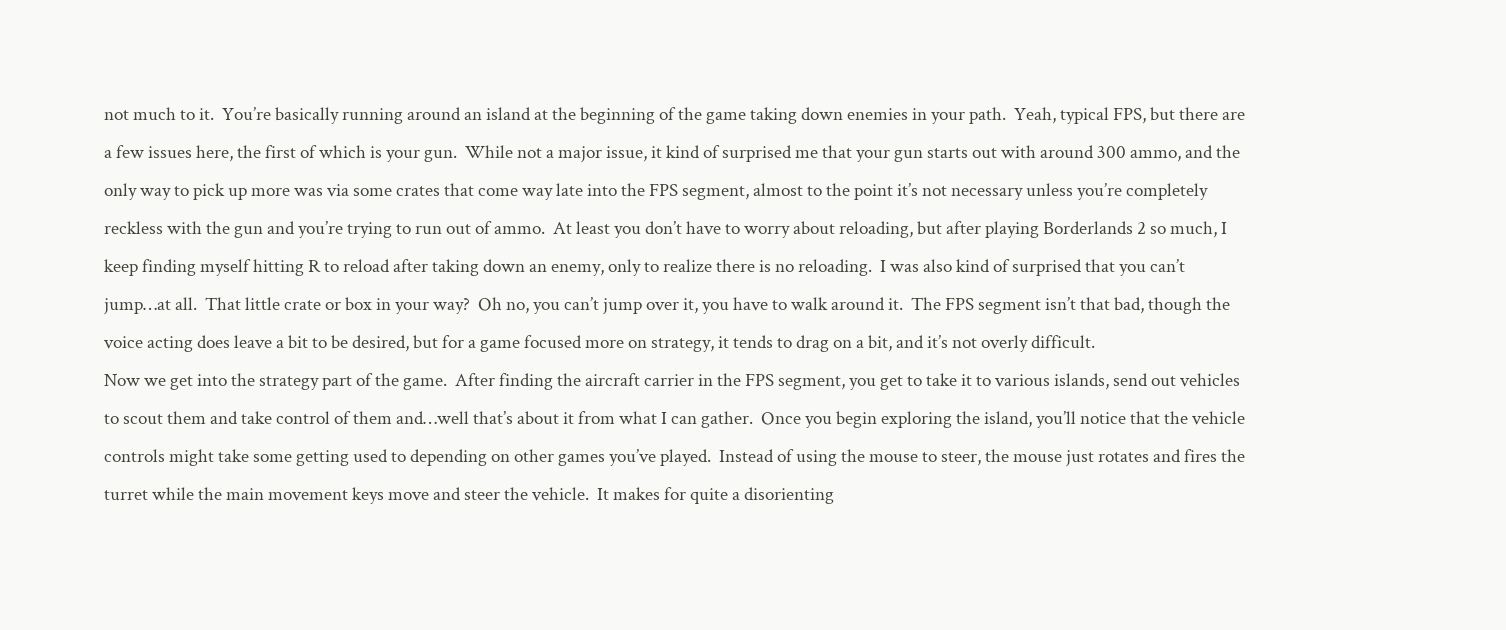not much to it.  You’re basically running around an island at the beginning of the game taking down enemies in your path.  Yeah, typical FPS, but there are a few issues here, the first of which is your gun.  While not a major issue, it kind of surprised me that your gun starts out with around 300 ammo, and the only way to pick up more was via some crates that come way late into the FPS segment, almost to the point it’s not necessary unless you’re completely reckless with the gun and you’re trying to run out of ammo.  At least you don’t have to worry about reloading, but after playing Borderlands 2 so much, I keep finding myself hitting R to reload after taking down an enemy, only to realize there is no reloading.  I was also kind of surprised that you can’t jump…at all.  That little crate or box in your way?  Oh no, you can’t jump over it, you have to walk around it.  The FPS segment isn’t that bad, though the voice acting does leave a bit to be desired, but for a game focused more on strategy, it tends to drag on a bit, and it’s not overly difficult.
Now we get into the strategy part of the game.  After finding the aircraft carrier in the FPS segment, you get to take it to various islands, send out vehicles to scout them and take control of them and…well that’s about it from what I can gather.  Once you begin exploring the island, you’ll notice that the vehicle controls might take some getting used to depending on other games you’ve played.  Instead of using the mouse to steer, the mouse just rotates and fires the turret while the main movement keys move and steer the vehicle.  It makes for quite a disorienting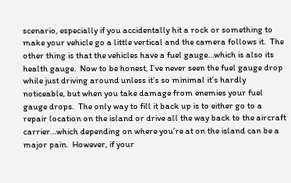scenario, especially if you accidentally hit a rock or something to make your vehicle go a little vertical and the camera follows it.  The other thing is that the vehicles have a fuel gauge…which is also its health gauge.  Now to be honest, I’ve never seen the fuel gauge drop while just driving around unless it’s so minimal it’s hardly noticeable, but when you take damage from enemies your fuel gauge drops.  The only way to fill it back up is to either go to a repair location on the island or drive all the way back to the aircraft carrier…which depending on where you’re at on the island can be a major pain.  However, if your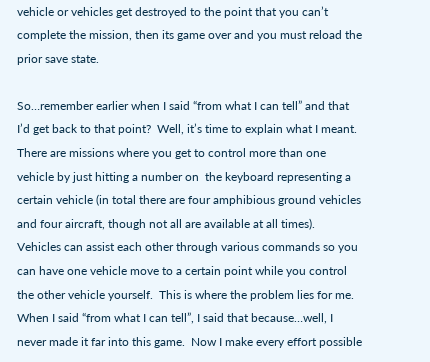vehicle or vehicles get destroyed to the point that you can’t complete the mission, then its game over and you must reload the prior save state.

So…remember earlier when I said “from what I can tell” and that I’d get back to that point?  Well, it’s time to explain what I meant.  There are missions where you get to control more than one vehicle by just hitting a number on  the keyboard representing a certain vehicle (in total there are four amphibious ground vehicles and four aircraft, though not all are available at all times).  Vehicles can assist each other through various commands so you can have one vehicle move to a certain point while you control the other vehicle yourself.  This is where the problem lies for me.  When I said “from what I can tell”, I said that because…well, I never made it far into this game.  Now I make every effort possible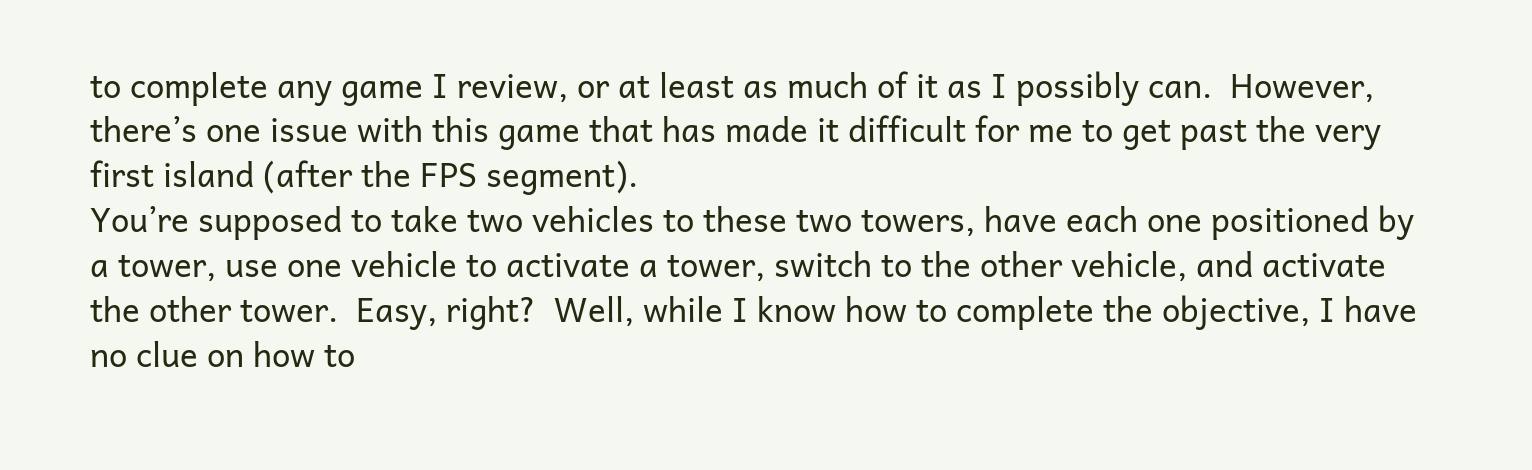to complete any game I review, or at least as much of it as I possibly can.  However, there’s one issue with this game that has made it difficult for me to get past the very first island (after the FPS segment).
You’re supposed to take two vehicles to these two towers, have each one positioned by a tower, use one vehicle to activate a tower, switch to the other vehicle, and activate the other tower.  Easy, right?  Well, while I know how to complete the objective, I have no clue on how to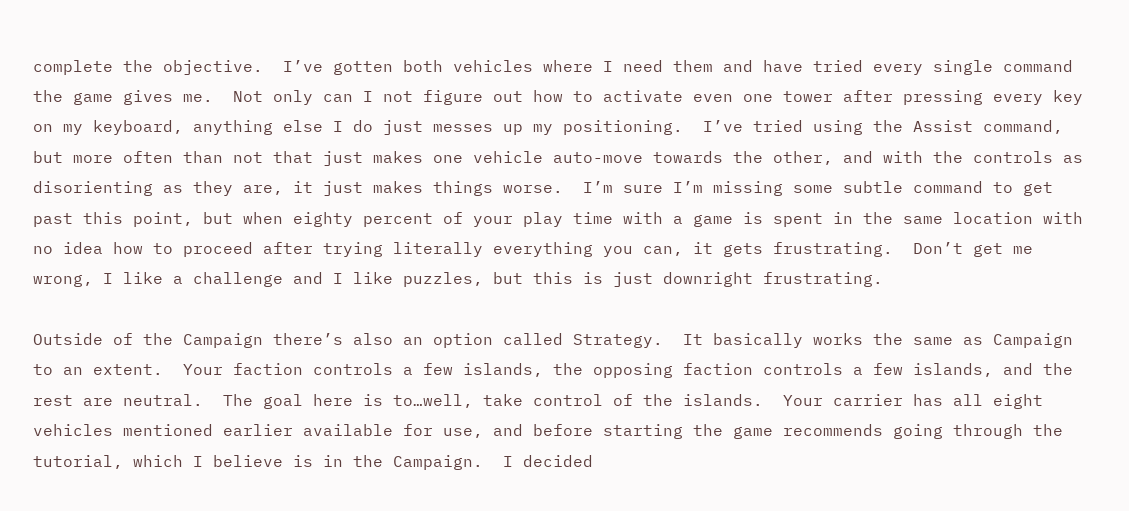complete the objective.  I’ve gotten both vehicles where I need them and have tried every single command the game gives me.  Not only can I not figure out how to activate even one tower after pressing every key on my keyboard, anything else I do just messes up my positioning.  I’ve tried using the Assist command, but more often than not that just makes one vehicle auto-move towards the other, and with the controls as disorienting as they are, it just makes things worse.  I’m sure I’m missing some subtle command to get past this point, but when eighty percent of your play time with a game is spent in the same location with no idea how to proceed after trying literally everything you can, it gets frustrating.  Don’t get me wrong, I like a challenge and I like puzzles, but this is just downright frustrating.

Outside of the Campaign there’s also an option called Strategy.  It basically works the same as Campaign to an extent.  Your faction controls a few islands, the opposing faction controls a few islands, and the rest are neutral.  The goal here is to…well, take control of the islands.  Your carrier has all eight vehicles mentioned earlier available for use, and before starting the game recommends going through the tutorial, which I believe is in the Campaign.  I decided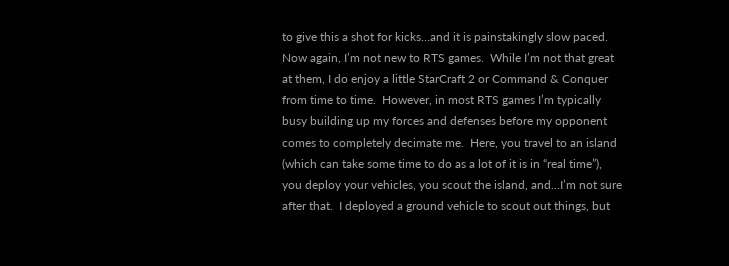to give this a shot for kicks…and it is painstakingly slow paced.  Now again, I’m not new to RTS games.  While I’m not that great at them, I do enjoy a little StarCraft 2 or Command & Conquer from time to time.  However, in most RTS games I’m typically busy building up my forces and defenses before my opponent comes to completely decimate me.  Here, you travel to an island (which can take some time to do as a lot of it is in “real time”), you deploy your vehicles, you scout the island, and…I’m not sure after that.  I deployed a ground vehicle to scout out things, but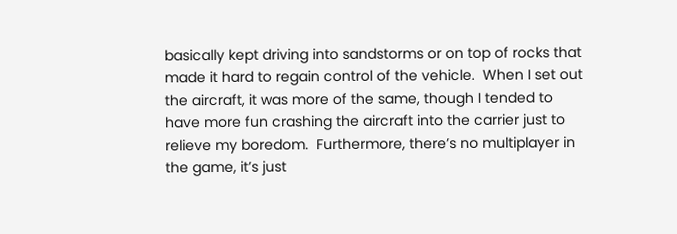basically kept driving into sandstorms or on top of rocks that made it hard to regain control of the vehicle.  When I set out the aircraft, it was more of the same, though I tended to have more fun crashing the aircraft into the carrier just to relieve my boredom.  Furthermore, there’s no multiplayer in the game, it’s just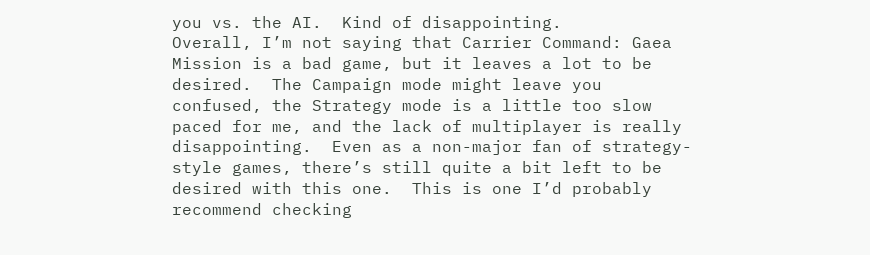you vs. the AI.  Kind of disappointing.
Overall, I’m not saying that Carrier Command: Gaea Mission is a bad game, but it leaves a lot to be desired.  The Campaign mode might leave you confused, the Strategy mode is a little too slow paced for me, and the lack of multiplayer is really disappointing.  Even as a non-major fan of strategy-style games, there’s still quite a bit left to be desired with this one.  This is one I’d probably recommend checking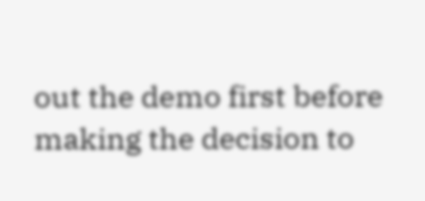out the demo first before making the decision to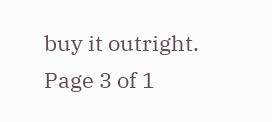buy it outright.
Page 3 of 1